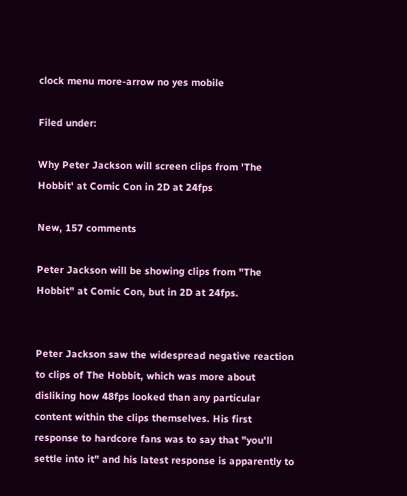clock menu more-arrow no yes mobile

Filed under:

Why Peter Jackson will screen clips from 'The Hobbit' at Comic Con in 2D at 24fps

New, 157 comments

Peter Jackson will be showing clips from "The Hobbit" at Comic Con, but in 2D at 24fps.


Peter Jackson saw the widespread negative reaction to clips of The Hobbit, which was more about disliking how 48fps looked than any particular content within the clips themselves. His first response to hardcore fans was to say that "you'll settle into it" and his latest response is apparently to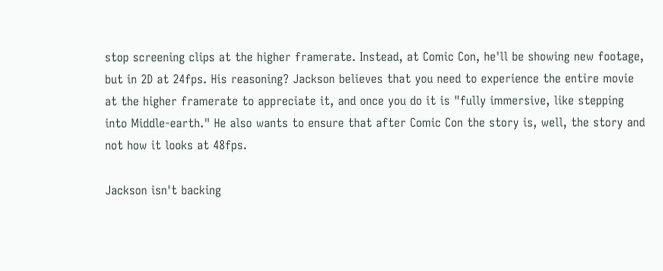stop screening clips at the higher framerate. Instead, at Comic Con, he'll be showing new footage, but in 2D at 24fps. His reasoning? Jackson believes that you need to experience the entire movie at the higher framerate to appreciate it, and once you do it is "fully immersive, like stepping into Middle-earth." He also wants to ensure that after Comic Con the story is, well, the story and not how it looks at 48fps.

Jackson isn't backing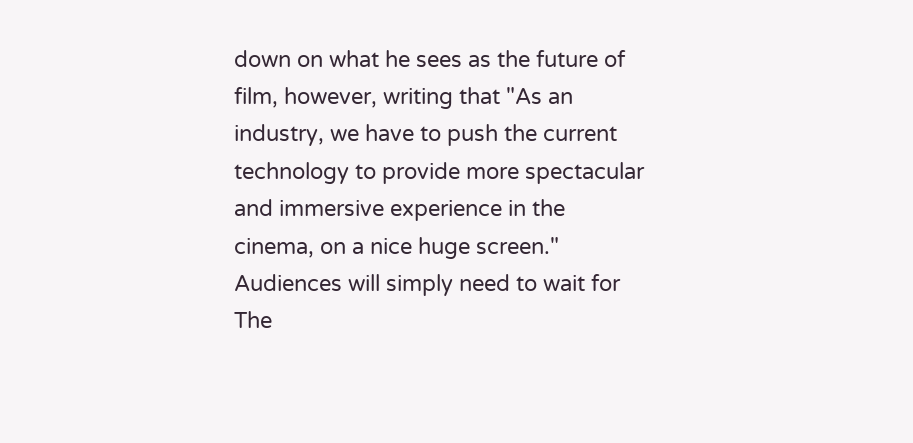down on what he sees as the future of film, however, writing that "As an industry, we have to push the current technology to provide more spectacular and immersive experience in the cinema, on a nice huge screen." Audiences will simply need to wait for The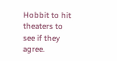Hobbit to hit theaters to see if they agree.